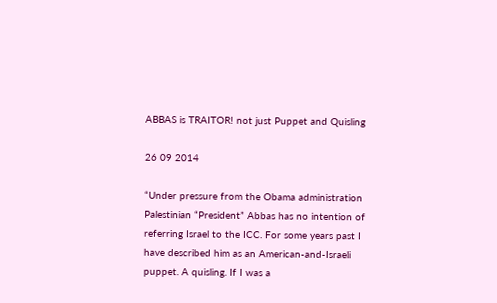ABBAS is TRAITOR! not just Puppet and Quisling

26 09 2014

“Under pressure from the Obama administration Palestinian “President” Abbas has no intention of referring Israel to the ICC. For some years past I have described him as an American-and-Israeli puppet. A quisling. If I was a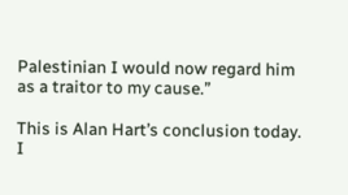Palestinian I would now regard him as a traitor to my cause.”

This is Alan Hart’s conclusion today.  I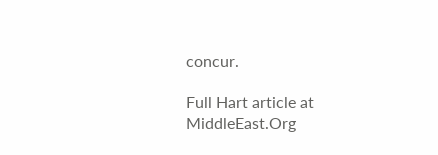concur.

Full Hart article at MiddleEast.Org